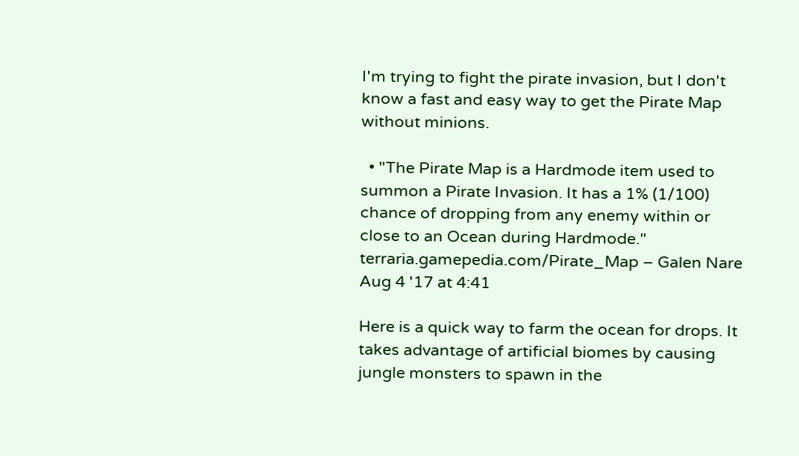I'm trying to fight the pirate invasion, but I don't know a fast and easy way to get the Pirate Map without minions.

  • "The Pirate Map is a Hardmode item used to summon a Pirate Invasion. It has a 1% (1/100) chance of dropping from any enemy within or close to an Ocean during Hardmode." terraria.gamepedia.com/Pirate_Map – Galen Nare Aug 4 '17 at 4:41

Here is a quick way to farm the ocean for drops. It takes advantage of artificial biomes by causing jungle monsters to spawn in the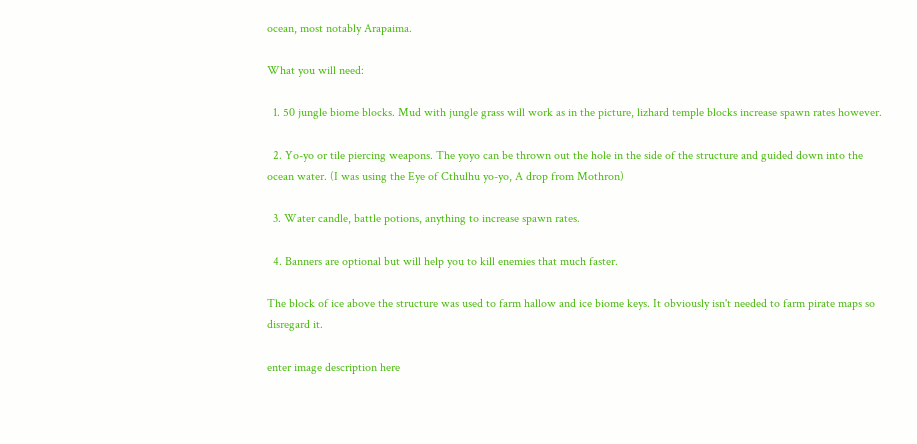ocean, most notably Arapaima.

What you will need:

  1. 50 jungle biome blocks. Mud with jungle grass will work as in the picture, lizhard temple blocks increase spawn rates however.

  2. Yo-yo or tile piercing weapons. The yoyo can be thrown out the hole in the side of the structure and guided down into the ocean water. (I was using the Eye of Cthulhu yo-yo, A drop from Mothron)

  3. Water candle, battle potions, anything to increase spawn rates.

  4. Banners are optional but will help you to kill enemies that much faster.

The block of ice above the structure was used to farm hallow and ice biome keys. It obviously isn't needed to farm pirate maps so disregard it.

enter image description here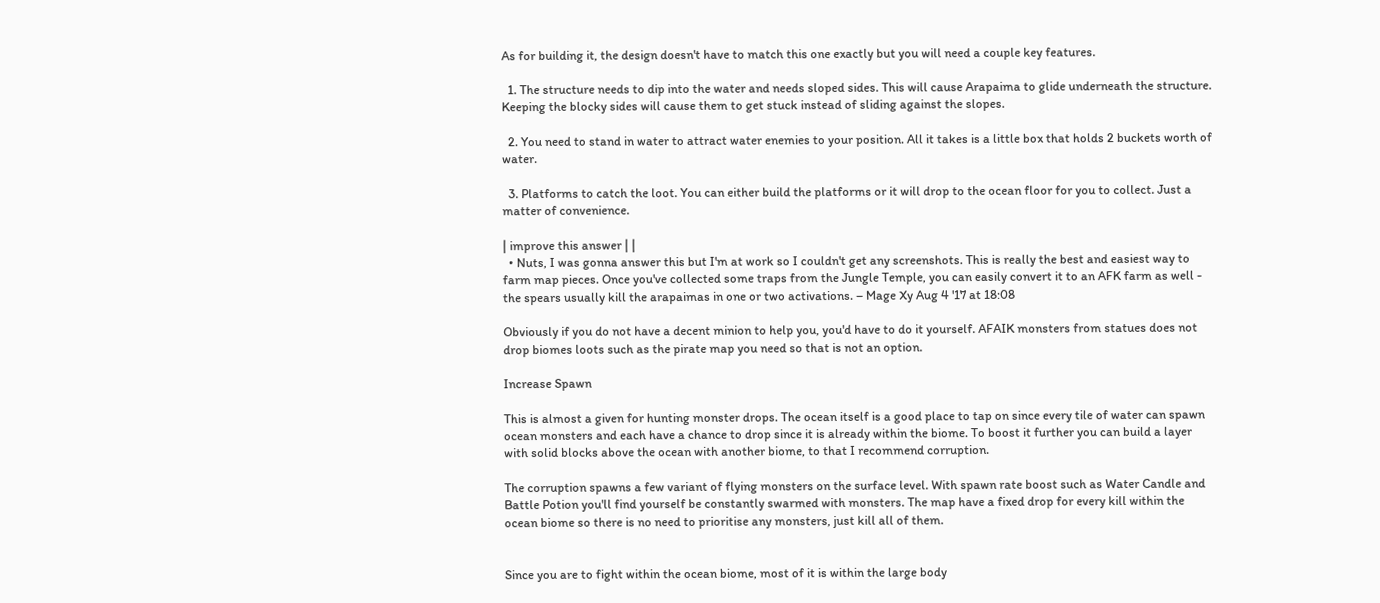As for building it, the design doesn't have to match this one exactly but you will need a couple key features.

  1. The structure needs to dip into the water and needs sloped sides. This will cause Arapaima to glide underneath the structure. Keeping the blocky sides will cause them to get stuck instead of sliding against the slopes.

  2. You need to stand in water to attract water enemies to your position. All it takes is a little box that holds 2 buckets worth of water.

  3. Platforms to catch the loot. You can either build the platforms or it will drop to the ocean floor for you to collect. Just a matter of convenience.

| improve this answer | |
  • Nuts, I was gonna answer this but I'm at work so I couldn't get any screenshots. This is really the best and easiest way to farm map pieces. Once you've collected some traps from the Jungle Temple, you can easily convert it to an AFK farm as well - the spears usually kill the arapaimas in one or two activations. – Mage Xy Aug 4 '17 at 18:08

Obviously if you do not have a decent minion to help you, you'd have to do it yourself. AFAIK monsters from statues does not drop biomes loots such as the pirate map you need so that is not an option.

Increase Spawn

This is almost a given for hunting monster drops. The ocean itself is a good place to tap on since every tile of water can spawn ocean monsters and each have a chance to drop since it is already within the biome. To boost it further you can build a layer with solid blocks above the ocean with another biome, to that I recommend corruption.

The corruption spawns a few variant of flying monsters on the surface level. With spawn rate boost such as Water Candle and Battle Potion you'll find yourself be constantly swarmed with monsters. The map have a fixed drop for every kill within the ocean biome so there is no need to prioritise any monsters, just kill all of them.


Since you are to fight within the ocean biome, most of it is within the large body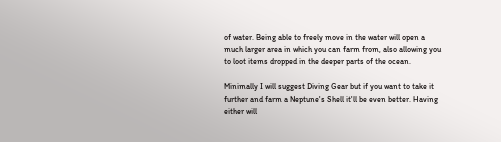of water. Being able to freely move in the water will open a much larger area in which you can farm from, also allowing you to loot items dropped in the deeper parts of the ocean.

Minimally I will suggest Diving Gear but if you want to take it further and farm a Neptune's Shell it'll be even better. Having either will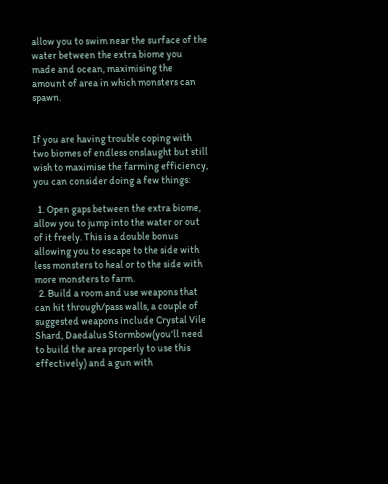allow you to swim near the surface of the water between the extra biome you made and ocean, maximising the amount of area in which monsters can spawn.


If you are having trouble coping with two biomes of endless onslaught but still wish to maximise the farming efficiency, you can consider doing a few things:

  1. Open gaps between the extra biome, allow you to jump into the water or out of it freely. This is a double bonus allowing you to escape to the side with less monsters to heal or to the side with more monsters to farm.
  2. Build a room and use weapons that can hit through/pass walls, a couple of suggested weapons include Crystal Vile Shard, Daedalus Stormbow(you'll need to build the area properly to use this effectively) and a gun with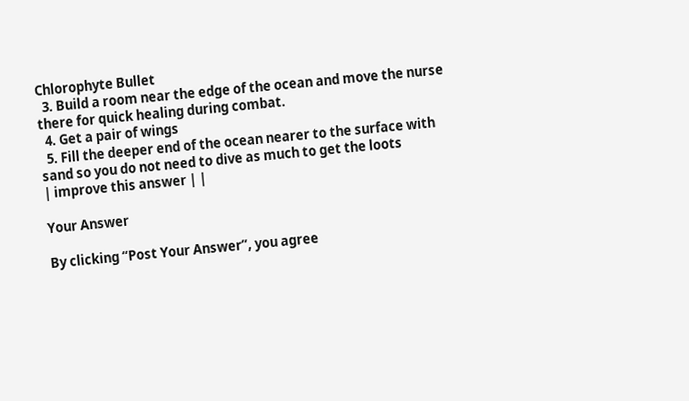Chlorophyte Bullet
  3. Build a room near the edge of the ocean and move the nurse there for quick healing during combat.
  4. Get a pair of wings
  5. Fill the deeper end of the ocean nearer to the surface with sand so you do not need to dive as much to get the loots
| improve this answer | |

Your Answer

By clicking “Post Your Answer”, you agree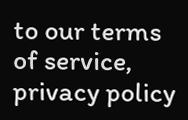to our terms of service, privacy policy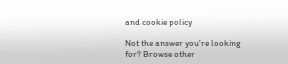and cookie policy

Not the answer you're looking for? Browse other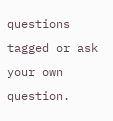questions tagged or ask your own question.